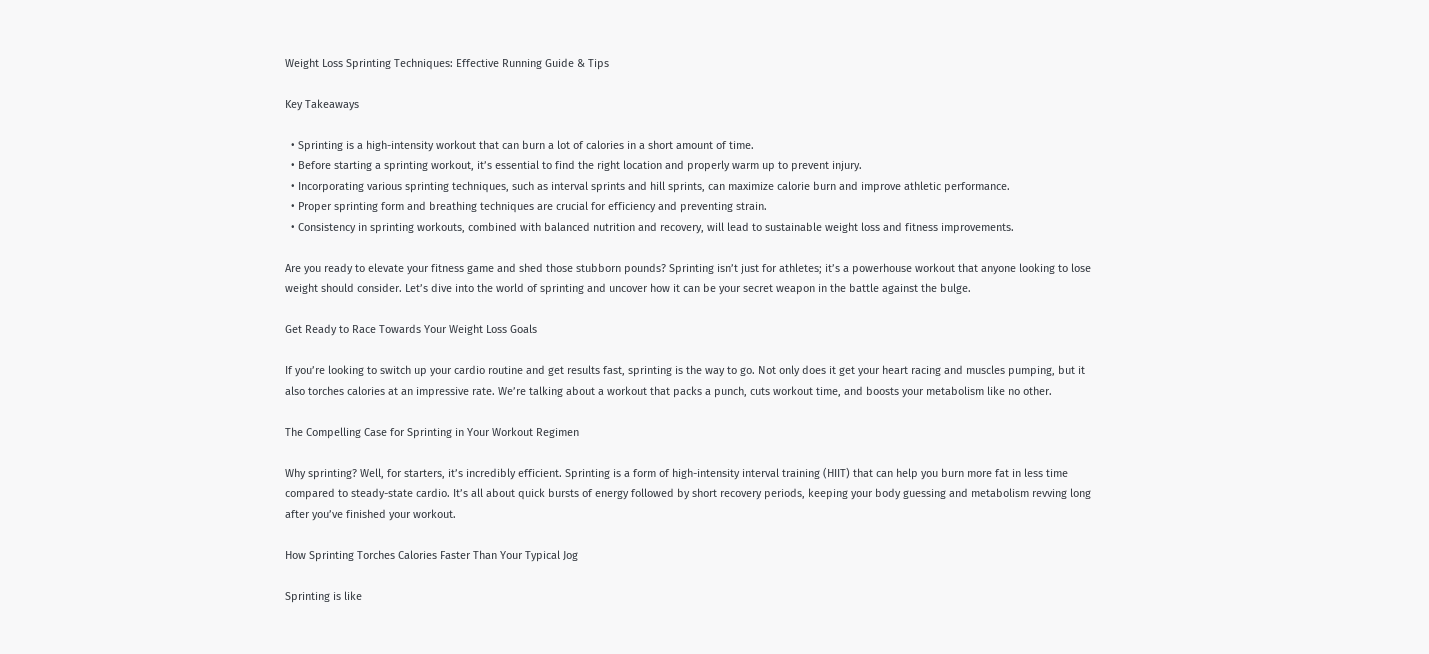Weight Loss Sprinting Techniques: Effective Running Guide & Tips

Key Takeaways

  • Sprinting is a high-intensity workout that can burn a lot of calories in a short amount of time.
  • Before starting a sprinting workout, it’s essential to find the right location and properly warm up to prevent injury.
  • Incorporating various sprinting techniques, such as interval sprints and hill sprints, can maximize calorie burn and improve athletic performance.
  • Proper sprinting form and breathing techniques are crucial for efficiency and preventing strain.
  • Consistency in sprinting workouts, combined with balanced nutrition and recovery, will lead to sustainable weight loss and fitness improvements.

Are you ready to elevate your fitness game and shed those stubborn pounds? Sprinting isn’t just for athletes; it’s a powerhouse workout that anyone looking to lose weight should consider. Let’s dive into the world of sprinting and uncover how it can be your secret weapon in the battle against the bulge.

Get Ready to Race Towards Your Weight Loss Goals

If you’re looking to switch up your cardio routine and get results fast, sprinting is the way to go. Not only does it get your heart racing and muscles pumping, but it also torches calories at an impressive rate. We’re talking about a workout that packs a punch, cuts workout time, and boosts your metabolism like no other.

The Compelling Case for Sprinting in Your Workout Regimen

Why sprinting? Well, for starters, it’s incredibly efficient. Sprinting is a form of high-intensity interval training (HIIT) that can help you burn more fat in less time compared to steady-state cardio. It’s all about quick bursts of energy followed by short recovery periods, keeping your body guessing and metabolism revving long after you’ve finished your workout.

How Sprinting Torches Calories Faster Than Your Typical Jog

Sprinting is like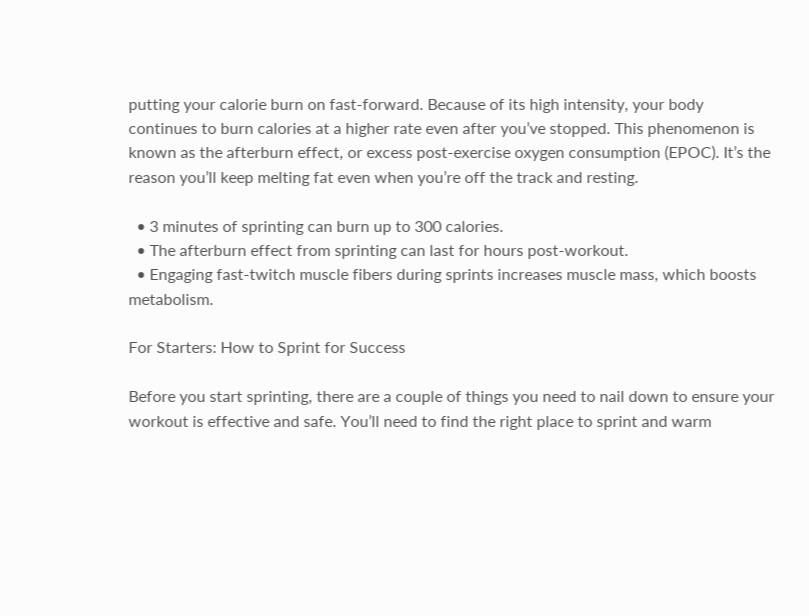putting your calorie burn on fast-forward. Because of its high intensity, your body continues to burn calories at a higher rate even after you’ve stopped. This phenomenon is known as the afterburn effect, or excess post-exercise oxygen consumption (EPOC). It’s the reason you’ll keep melting fat even when you’re off the track and resting.

  • 3 minutes of sprinting can burn up to 300 calories.
  • The afterburn effect from sprinting can last for hours post-workout.
  • Engaging fast-twitch muscle fibers during sprints increases muscle mass, which boosts metabolism.

For Starters: How to Sprint for Success

Before you start sprinting, there are a couple of things you need to nail down to ensure your workout is effective and safe. You’ll need to find the right place to sprint and warm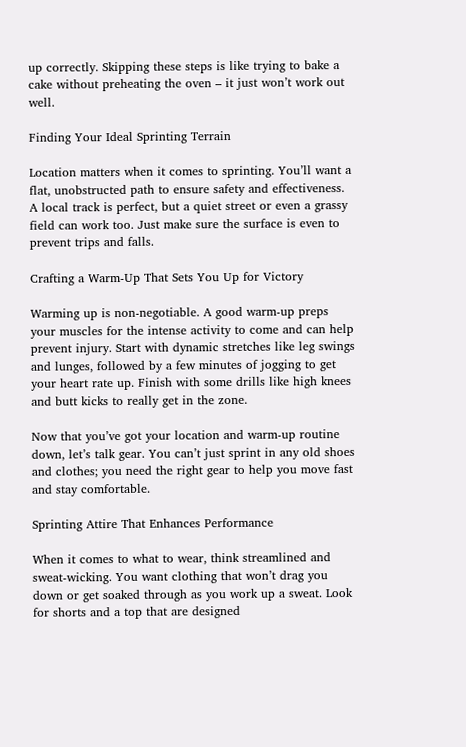up correctly. Skipping these steps is like trying to bake a cake without preheating the oven – it just won’t work out well.

Finding Your Ideal Sprinting Terrain

Location matters when it comes to sprinting. You’ll want a flat, unobstructed path to ensure safety and effectiveness. A local track is perfect, but a quiet street or even a grassy field can work too. Just make sure the surface is even to prevent trips and falls.

Crafting a Warm-Up That Sets You Up for Victory

Warming up is non-negotiable. A good warm-up preps your muscles for the intense activity to come and can help prevent injury. Start with dynamic stretches like leg swings and lunges, followed by a few minutes of jogging to get your heart rate up. Finish with some drills like high knees and butt kicks to really get in the zone.

Now that you’ve got your location and warm-up routine down, let’s talk gear. You can’t just sprint in any old shoes and clothes; you need the right gear to help you move fast and stay comfortable.

Sprinting Attire That Enhances Performance

When it comes to what to wear, think streamlined and sweat-wicking. You want clothing that won’t drag you down or get soaked through as you work up a sweat. Look for shorts and a top that are designed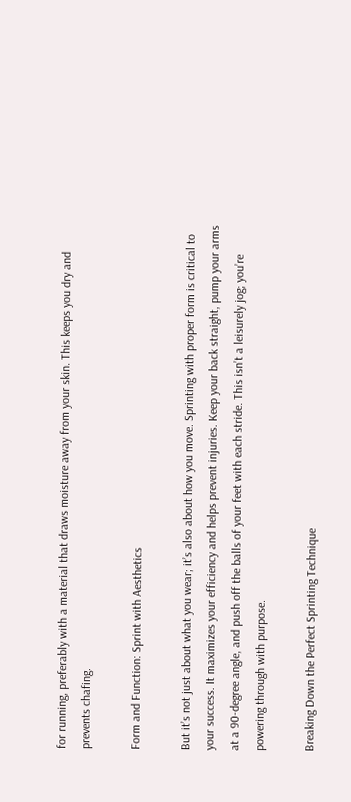for running, preferably with a material that draws moisture away from your skin. This keeps you dry and prevents chafing.

Form and Function: Sprint with Aesthetics

But it’s not just about what you wear; it’s also about how you move. Sprinting with proper form is critical to your success. It maximizes your efficiency and helps prevent injuries. Keep your back straight, pump your arms at a 90-degree angle, and push off the balls of your feet with each stride. This isn’t a leisurely jog; you’re powering through with purpose.

Breaking Down the Perfect Sprinting Technique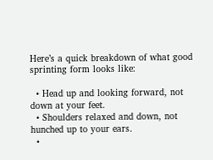Here’s a quick breakdown of what good sprinting form looks like:

  • Head up and looking forward, not down at your feet.
  • Shoulders relaxed and down, not hunched up to your ears.
  •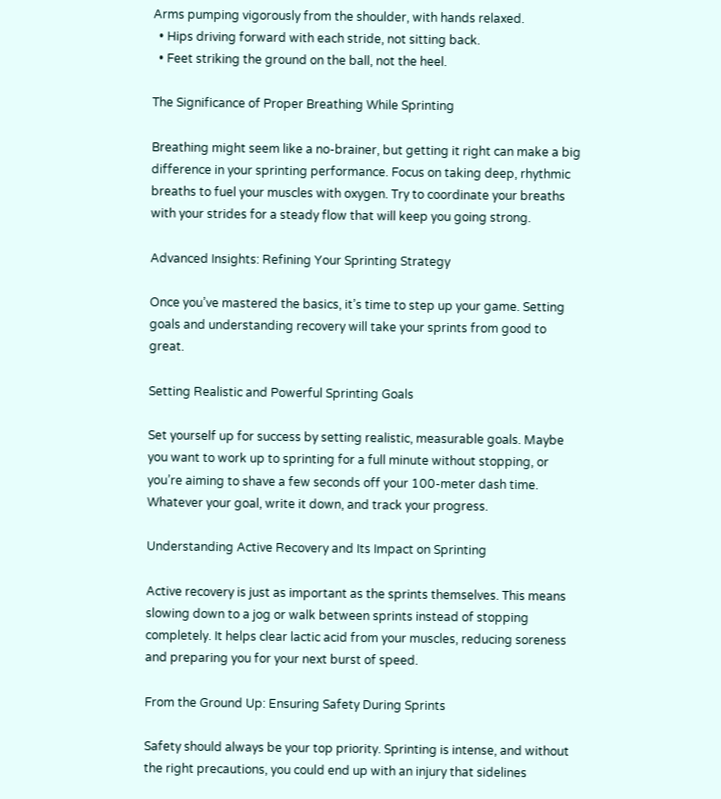Arms pumping vigorously from the shoulder, with hands relaxed.
  • Hips driving forward with each stride, not sitting back.
  • Feet striking the ground on the ball, not the heel.

The Significance of Proper Breathing While Sprinting

Breathing might seem like a no-brainer, but getting it right can make a big difference in your sprinting performance. Focus on taking deep, rhythmic breaths to fuel your muscles with oxygen. Try to coordinate your breaths with your strides for a steady flow that will keep you going strong.

Advanced Insights: Refining Your Sprinting Strategy

Once you’ve mastered the basics, it’s time to step up your game. Setting goals and understanding recovery will take your sprints from good to great.

Setting Realistic and Powerful Sprinting Goals

Set yourself up for success by setting realistic, measurable goals. Maybe you want to work up to sprinting for a full minute without stopping, or you’re aiming to shave a few seconds off your 100-meter dash time. Whatever your goal, write it down, and track your progress.

Understanding Active Recovery and Its Impact on Sprinting

Active recovery is just as important as the sprints themselves. This means slowing down to a jog or walk between sprints instead of stopping completely. It helps clear lactic acid from your muscles, reducing soreness and preparing you for your next burst of speed.

From the Ground Up: Ensuring Safety During Sprints

Safety should always be your top priority. Sprinting is intense, and without the right precautions, you could end up with an injury that sidelines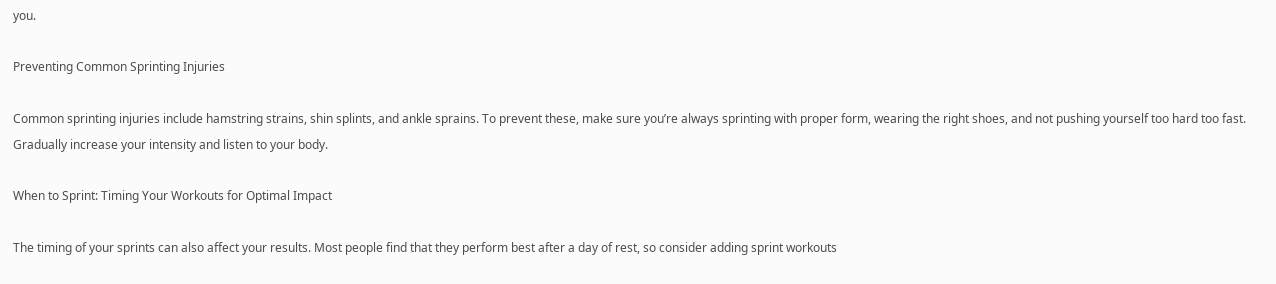you.

Preventing Common Sprinting Injuries

Common sprinting injuries include hamstring strains, shin splints, and ankle sprains. To prevent these, make sure you’re always sprinting with proper form, wearing the right shoes, and not pushing yourself too hard too fast. Gradually increase your intensity and listen to your body.

When to Sprint: Timing Your Workouts for Optimal Impact

The timing of your sprints can also affect your results. Most people find that they perform best after a day of rest, so consider adding sprint workouts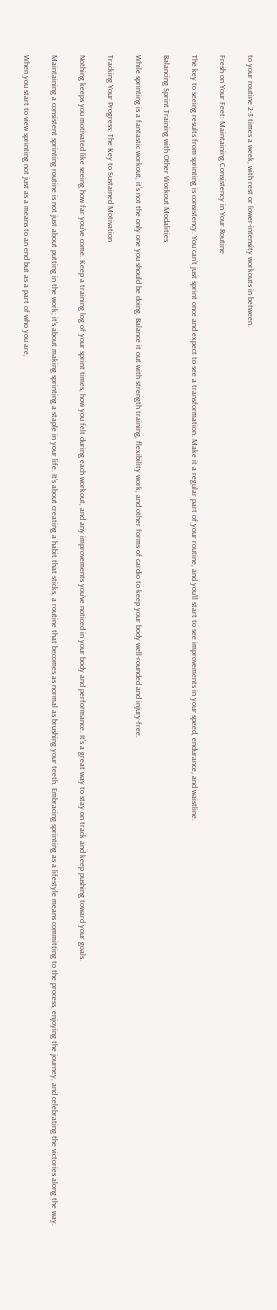to your routine 2-3 times a week, with rest or lower-intensity workouts in between.

Fresh on Your Feet: Maintaining Consistency in Your Routine

The key to seeing results from sprinting is consistency. You can’t just sprint once and expect to see a transformation. Make it a regular part of your routine, and you’ll start to see improvements in your speed, endurance, and waistline.

Balancing Sprint Training with Other Workout Modalities

While sprinting is a fantastic workout, it’s not the only one you should be doing. Balance it out with strength training, flexibility work, and other forms of cardio to keep your body well-rounded and injury-free.

Tracking Your Progress: The Key to Sustained Motivation

Nothing keeps you motivated like seeing how far you’ve come. Keep a training log of your sprint times, how you felt during each workout, and any improvements you’ve noticed in your body and performance. It’s a great way to stay on track and keep pushing toward your goals.

Maintaining a consistent sprinting routine is not just about putting in the work; it’s about making sprinting a staple in your life. It’s about creating a habit that sticks, a routine that becomes as normal as brushing your teeth. Embracing sprinting as a lifestyle means committing to the process, enjoying the journey, and celebrating the victories along the way.

When you start to view sprinting not just as a means to an end but as a part of who you are,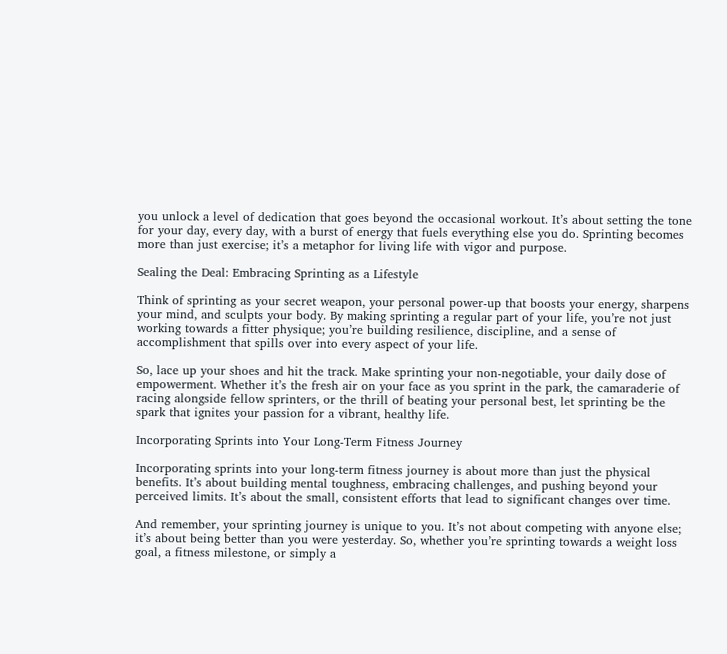you unlock a level of dedication that goes beyond the occasional workout. It’s about setting the tone for your day, every day, with a burst of energy that fuels everything else you do. Sprinting becomes more than just exercise; it’s a metaphor for living life with vigor and purpose.

Sealing the Deal: Embracing Sprinting as a Lifestyle

Think of sprinting as your secret weapon, your personal power-up that boosts your energy, sharpens your mind, and sculpts your body. By making sprinting a regular part of your life, you’re not just working towards a fitter physique; you’re building resilience, discipline, and a sense of accomplishment that spills over into every aspect of your life.

So, lace up your shoes and hit the track. Make sprinting your non-negotiable, your daily dose of empowerment. Whether it’s the fresh air on your face as you sprint in the park, the camaraderie of racing alongside fellow sprinters, or the thrill of beating your personal best, let sprinting be the spark that ignites your passion for a vibrant, healthy life.

Incorporating Sprints into Your Long-Term Fitness Journey

Incorporating sprints into your long-term fitness journey is about more than just the physical benefits. It’s about building mental toughness, embracing challenges, and pushing beyond your perceived limits. It’s about the small, consistent efforts that lead to significant changes over time.

And remember, your sprinting journey is unique to you. It’s not about competing with anyone else; it’s about being better than you were yesterday. So, whether you’re sprinting towards a weight loss goal, a fitness milestone, or simply a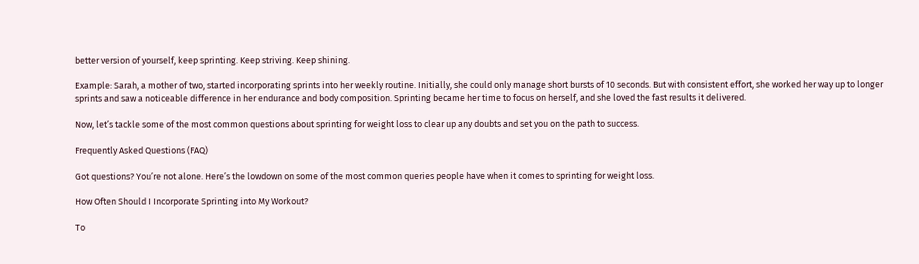better version of yourself, keep sprinting. Keep striving. Keep shining.

Example: Sarah, a mother of two, started incorporating sprints into her weekly routine. Initially, she could only manage short bursts of 10 seconds. But with consistent effort, she worked her way up to longer sprints and saw a noticeable difference in her endurance and body composition. Sprinting became her time to focus on herself, and she loved the fast results it delivered.

Now, let’s tackle some of the most common questions about sprinting for weight loss to clear up any doubts and set you on the path to success.

Frequently Asked Questions (FAQ)

Got questions? You’re not alone. Here’s the lowdown on some of the most common queries people have when it comes to sprinting for weight loss.

How Often Should I Incorporate Sprinting into My Workout?

To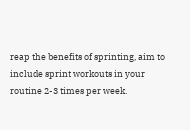reap the benefits of sprinting, aim to include sprint workouts in your routine 2-3 times per week.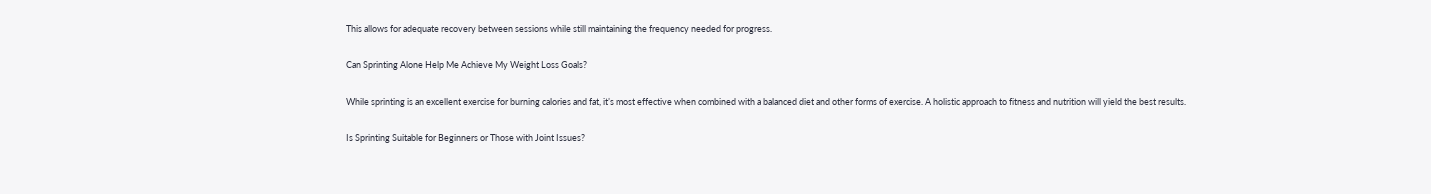This allows for adequate recovery between sessions while still maintaining the frequency needed for progress.

Can Sprinting Alone Help Me Achieve My Weight Loss Goals?

While sprinting is an excellent exercise for burning calories and fat, it’s most effective when combined with a balanced diet and other forms of exercise. A holistic approach to fitness and nutrition will yield the best results.

Is Sprinting Suitable for Beginners or Those with Joint Issues?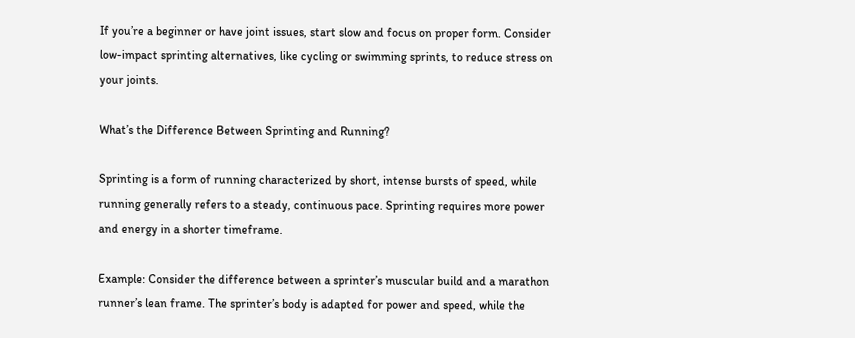If you’re a beginner or have joint issues, start slow and focus on proper form. Consider low-impact sprinting alternatives, like cycling or swimming sprints, to reduce stress on your joints.

What’s the Difference Between Sprinting and Running?

Sprinting is a form of running characterized by short, intense bursts of speed, while running generally refers to a steady, continuous pace. Sprinting requires more power and energy in a shorter timeframe.

Example: Consider the difference between a sprinter’s muscular build and a marathon runner’s lean frame. The sprinter’s body is adapted for power and speed, while the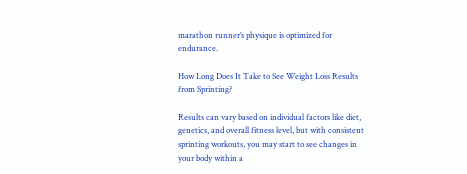marathon runner’s physique is optimized for endurance.

How Long Does It Take to See Weight Loss Results from Sprinting?

Results can vary based on individual factors like diet, genetics, and overall fitness level, but with consistent sprinting workouts, you may start to see changes in your body within a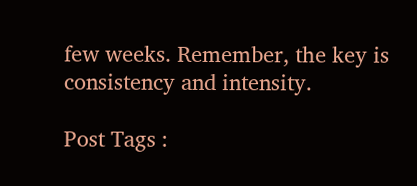few weeks. Remember, the key is consistency and intensity.

Post Tags :